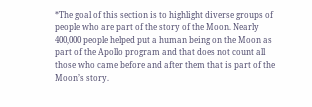*The goal of this section is to highlight diverse groups of people who are part of the story of the Moon. Nearly 400,000 people helped put a human being on the Moon as part of the Apollo program and that does not count all those who came before and after them that is part of the Moon’s story.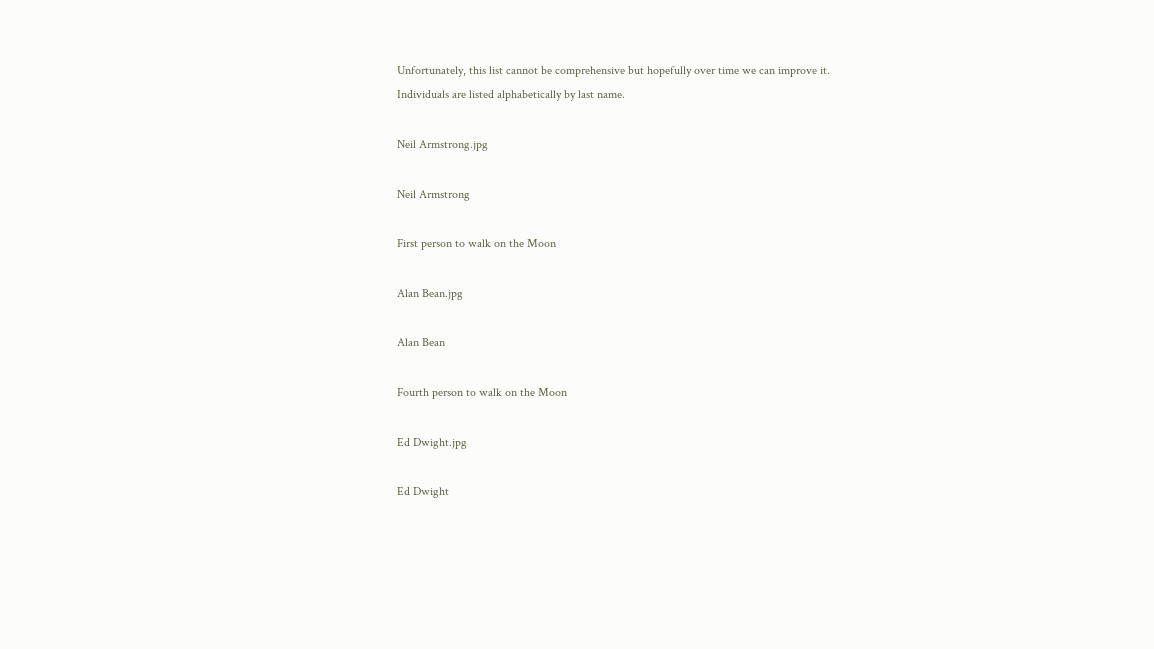Unfortunately, this list cannot be comprehensive but hopefully over time we can improve it. Individuals are listed alphabetically by last name.

Neil Armstrong.jpg

Neil Armstrong

First person to walk on the Moon

Alan Bean.jpg

Alan Bean

Fourth person to walk on the Moon

Ed Dwight.jpg

Ed Dwight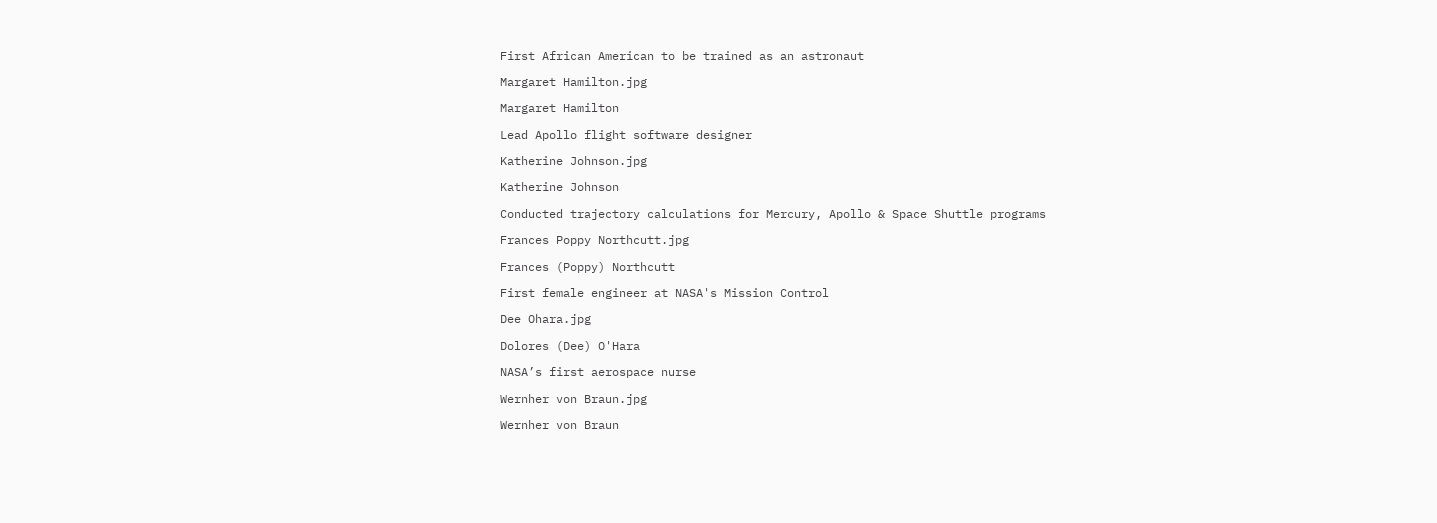First African American to be trained as an astronaut

Margaret Hamilton.jpg

Margaret Hamilton

Lead Apollo flight software designer

Katherine Johnson.jpg

Katherine Johnson

Conducted trajectory calculations for Mercury, Apollo & Space Shuttle programs

Frances Poppy Northcutt.jpg

Frances (Poppy) Northcutt

First female engineer at NASA's Mission Control

Dee Ohara.jpg

Dolores (Dee) O'Hara

NASA’s first aerospace nurse

Wernher von Braun.jpg

Wernher von Braun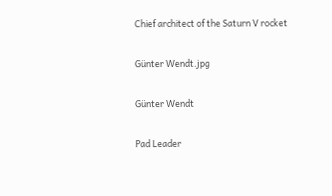Chief architect of the Saturn V rocket

Günter Wendt.jpg

Günter Wendt

Pad Leader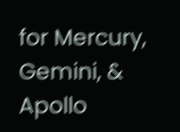for Mercury, Gemini, & Apollo